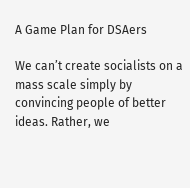A Game Plan for DSAers

We can’t create socialists on a mass scale simply by convincing people of better ideas. Rather, we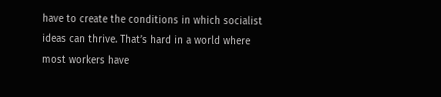have to create the conditions in which socialist ideas can thrive. That’s hard in a world where most workers have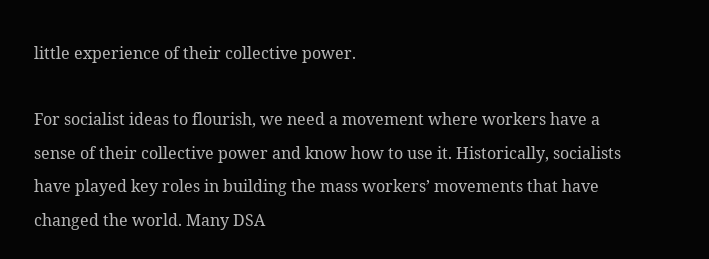little experience of their collective power.

For socialist ideas to flourish, we need a movement where workers have a sense of their collective power and know how to use it. Historically, socialists have played key roles in building the mass workers’ movements that have changed the world. Many DSA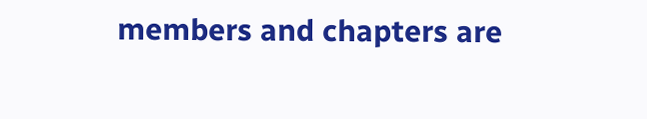members and chapters are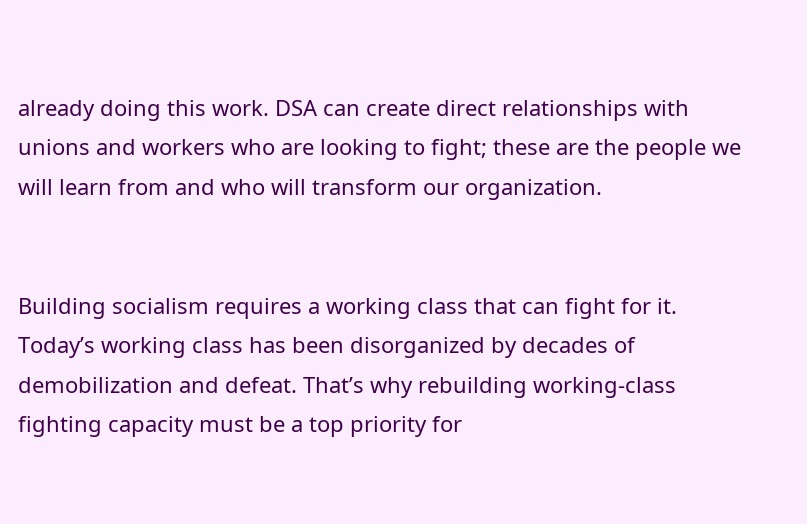already doing this work. DSA can create direct relationships with unions and workers who are looking to fight; these are the people we will learn from and who will transform our organization.


Building socialism requires a working class that can fight for it. Today’s working class has been disorganized by decades of demobilization and defeat. That’s why rebuilding working-class fighting capacity must be a top priority for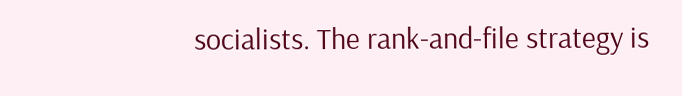socialists. The rank-and-file strategy is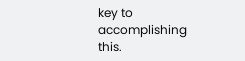key to accomplishing this.